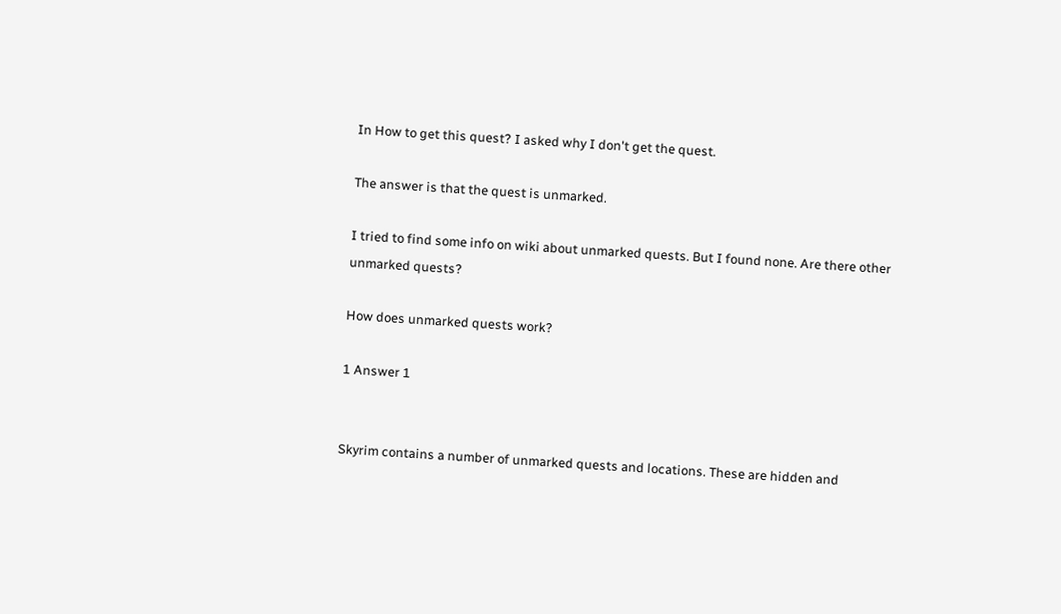In How to get this quest? I asked why I don't get the quest.

The answer is that the quest is unmarked.

I tried to find some info on wiki about unmarked quests. But I found none. Are there other unmarked quests?

How does unmarked quests work?

1 Answer 1


Skyrim contains a number of unmarked quests and locations. These are hidden and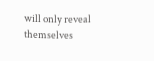will only reveal themselves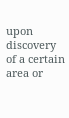upon discovery of a certain area or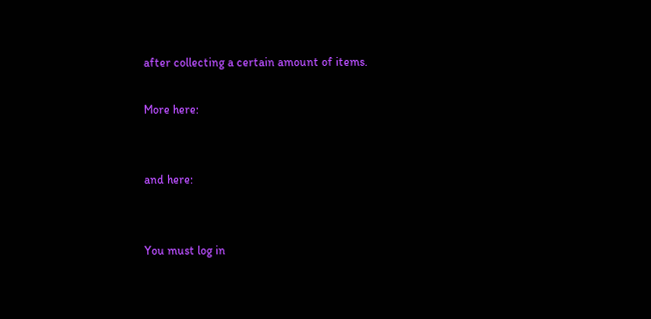after collecting a certain amount of items.

More here:


and here:


You must log in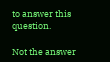to answer this question.

Not the answer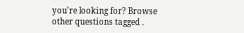you're looking for? Browse other questions tagged .